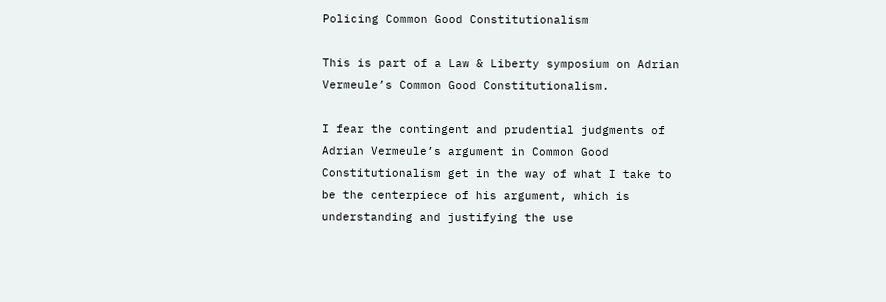Policing Common Good Constitutionalism

This is part of a Law & Liberty symposium on Adrian Vermeule’s Common Good Constitutionalism.

I fear the contingent and prudential judgments of Adrian Vermeule’s argument in Common Good Constitutionalism get in the way of what I take to be the centerpiece of his argument, which is understanding and justifying the use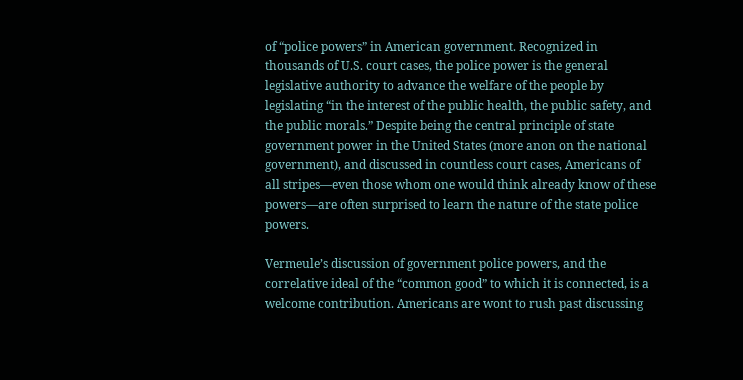of “police powers” in American government. Recognized in thousands of U.S. court cases, the police power is the general legislative authority to advance the welfare of the people by legislating “in the interest of the public health, the public safety, and the public morals.” Despite being the central principle of state government power in the United States (more anon on the national government), and discussed in countless court cases, Americans of all stripes—even those whom one would think already know of these powers—are often surprised to learn the nature of the state police powers.

Vermeule’s discussion of government police powers, and the correlative ideal of the “common good” to which it is connected, is a welcome contribution. Americans are wont to rush past discussing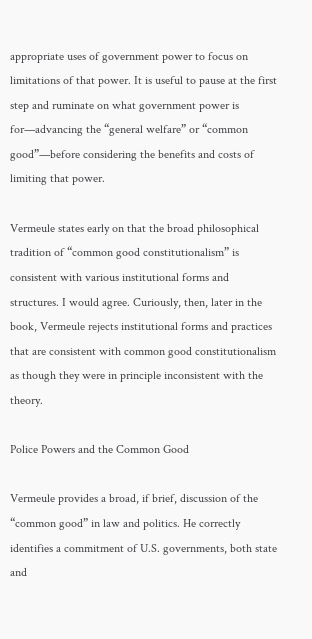appropriate uses of government power to focus on limitations of that power. It is useful to pause at the first step and ruminate on what government power is for—advancing the “general welfare” or “common good”—before considering the benefits and costs of limiting that power.

Vermeule states early on that the broad philosophical tradition of “common good constitutionalism” is consistent with various institutional forms and structures. I would agree. Curiously, then, later in the book, Vermeule rejects institutional forms and practices that are consistent with common good constitutionalism as though they were in principle inconsistent with the theory.

Police Powers and the Common Good

Vermeule provides a broad, if brief, discussion of the “common good” in law and politics. He correctly identifies a commitment of U.S. governments, both state and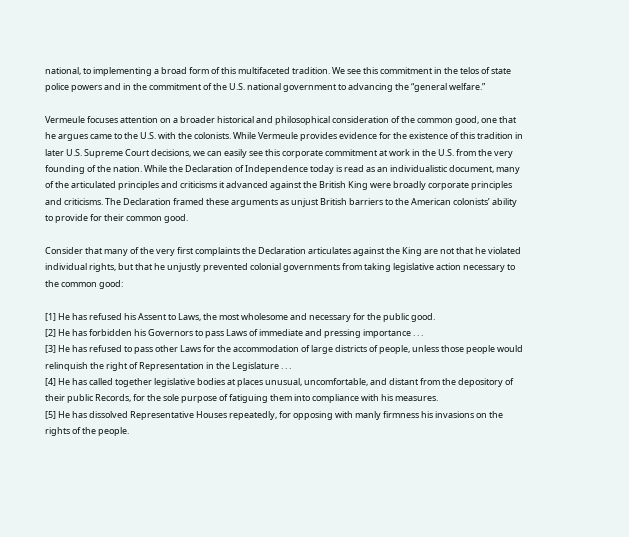national, to implementing a broad form of this multifaceted tradition. We see this commitment in the telos of state police powers and in the commitment of the U.S. national government to advancing the “general welfare.”

Vermeule focuses attention on a broader historical and philosophical consideration of the common good, one that he argues came to the U.S. with the colonists. While Vermeule provides evidence for the existence of this tradition in later U.S. Supreme Court decisions, we can easily see this corporate commitment at work in the U.S. from the very founding of the nation. While the Declaration of Independence today is read as an individualistic document, many of the articulated principles and criticisms it advanced against the British King were broadly corporate principles and criticisms. The Declaration framed these arguments as unjust British barriers to the American colonists’ ability to provide for their common good.

Consider that many of the very first complaints the Declaration articulates against the King are not that he violated individual rights, but that he unjustly prevented colonial governments from taking legislative action necessary to the common good:

[1] He has refused his Assent to Laws, the most wholesome and necessary for the public good.
[2] He has forbidden his Governors to pass Laws of immediate and pressing importance . . .
[3] He has refused to pass other Laws for the accommodation of large districts of people, unless those people would relinquish the right of Representation in the Legislature . . .
[4] He has called together legislative bodies at places unusual, uncomfortable, and distant from the depository of their public Records, for the sole purpose of fatiguing them into compliance with his measures.
[5] He has dissolved Representative Houses repeatedly, for opposing with manly firmness his invasions on the rights of the people.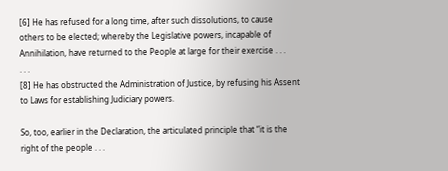[6] He has refused for a long time, after such dissolutions, to cause others to be elected; whereby the Legislative powers, incapable of Annihilation, have returned to the People at large for their exercise . . .
. . .
[8] He has obstructed the Administration of Justice, by refusing his Assent to Laws for establishing Judiciary powers.

So, too, earlier in the Declaration, the articulated principle that “it is the right of the people . . .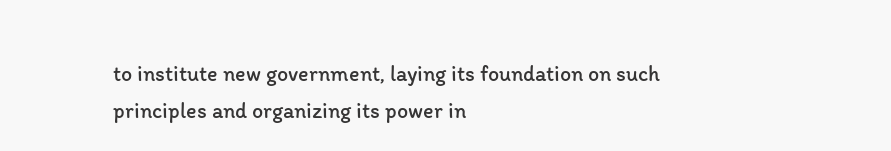to institute new government, laying its foundation on such principles and organizing its power in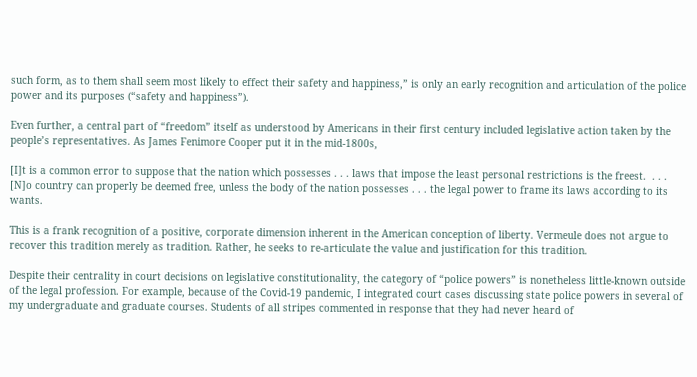such form, as to them shall seem most likely to effect their safety and happiness,” is only an early recognition and articulation of the police power and its purposes (“safety and happiness”).

Even further, a central part of “freedom” itself as understood by Americans in their first century included legislative action taken by the people’s representatives. As James Fenimore Cooper put it in the mid-1800s,

[I]t is a common error to suppose that the nation which possesses . . . laws that impose the least personal restrictions is the freest.  . . .   [N]o country can properly be deemed free, unless the body of the nation possesses . . . the legal power to frame its laws according to its wants.

This is a frank recognition of a positive, corporate dimension inherent in the American conception of liberty. Vermeule does not argue to recover this tradition merely as tradition. Rather, he seeks to re-articulate the value and justification for this tradition.

Despite their centrality in court decisions on legislative constitutionality, the category of “police powers” is nonetheless little-known outside of the legal profession. For example, because of the Covid-19 pandemic, I integrated court cases discussing state police powers in several of my undergraduate and graduate courses. Students of all stripes commented in response that they had never heard of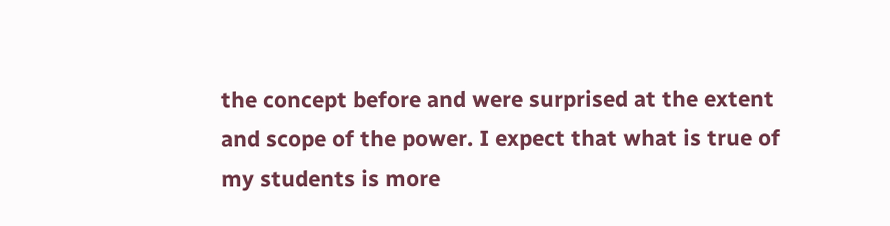the concept before and were surprised at the extent and scope of the power. I expect that what is true of my students is more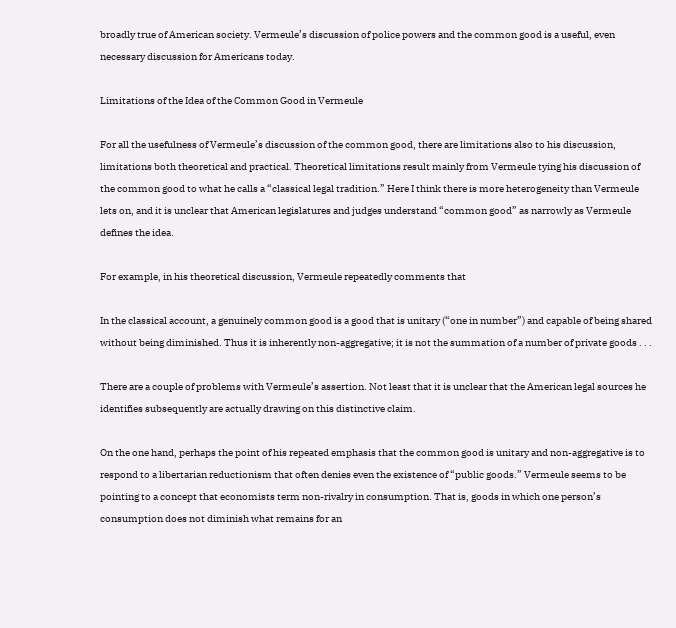broadly true of American society. Vermeule’s discussion of police powers and the common good is a useful, even necessary discussion for Americans today.

Limitations of the Idea of the Common Good in Vermeule

For all the usefulness of Vermeule’s discussion of the common good, there are limitations also to his discussion, limitations both theoretical and practical. Theoretical limitations result mainly from Vermeule tying his discussion of the common good to what he calls a “classical legal tradition.” Here I think there is more heterogeneity than Vermeule lets on, and it is unclear that American legislatures and judges understand “common good” as narrowly as Vermeule defines the idea.

For example, in his theoretical discussion, Vermeule repeatedly comments that

In the classical account, a genuinely common good is a good that is unitary (“one in number”) and capable of being shared without being diminished. Thus it is inherently non-aggregative; it is not the summation of a number of private goods . . .

There are a couple of problems with Vermeule’s assertion. Not least that it is unclear that the American legal sources he identifies subsequently are actually drawing on this distinctive claim.

On the one hand, perhaps the point of his repeated emphasis that the common good is unitary and non-aggregative is to respond to a libertarian reductionism that often denies even the existence of “public goods.” Vermeule seems to be pointing to a concept that economists term non-rivalry in consumption. That is, goods in which one person’s consumption does not diminish what remains for an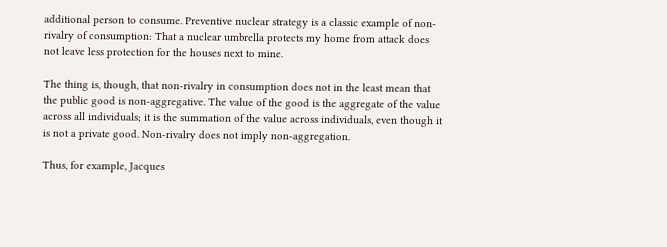additional person to consume. Preventive nuclear strategy is a classic example of non-rivalry of consumption: That a nuclear umbrella protects my home from attack does not leave less protection for the houses next to mine.

The thing is, though, that non-rivalry in consumption does not in the least mean that the public good is non-aggregative. The value of the good is the aggregate of the value across all individuals; it is the summation of the value across individuals, even though it is not a private good. Non-rivalry does not imply non-aggregation.

Thus, for example, Jacques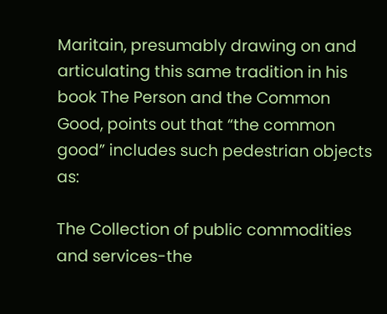Maritain, presumably drawing on and articulating this same tradition in his book The Person and the Common Good, points out that “the common good” includes such pedestrian objects as:

The Collection of public commodities and services-the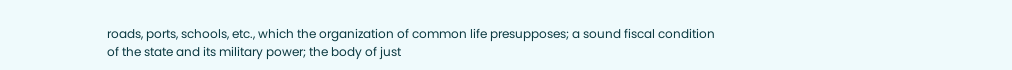roads, ports, schools, etc., which the organization of common life presupposes; a sound fiscal condition of the state and its military power; the body of just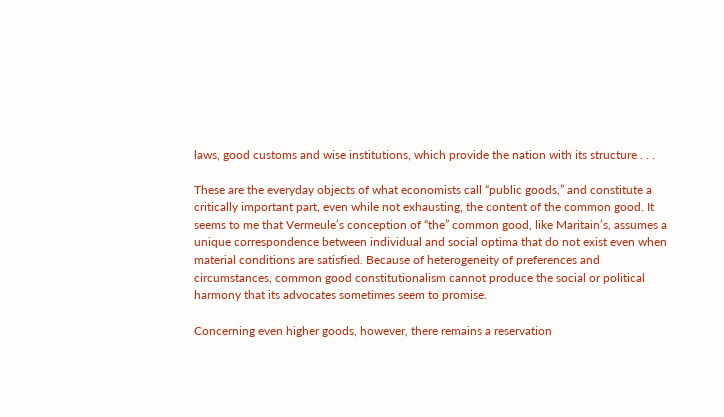laws, good customs and wise institutions, which provide the nation with its structure . . .

These are the everyday objects of what economists call “public goods,” and constitute a critically important part, even while not exhausting, the content of the common good. It seems to me that Vermeule’s conception of “the” common good, like Maritain’s, assumes a unique correspondence between individual and social optima that do not exist even when material conditions are satisfied. Because of heterogeneity of preferences and circumstances, common good constitutionalism cannot produce the social or political harmony that its advocates sometimes seem to promise.

Concerning even higher goods, however, there remains a reservation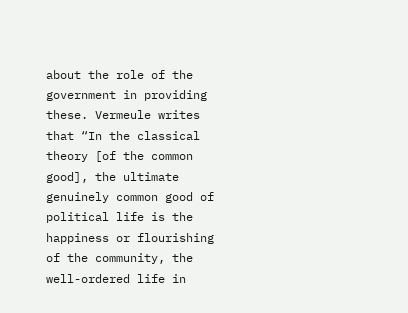about the role of the government in providing these. Vermeule writes that “In the classical theory [of the common good], the ultimate genuinely common good of political life is the happiness or flourishing of the community, the well-ordered life in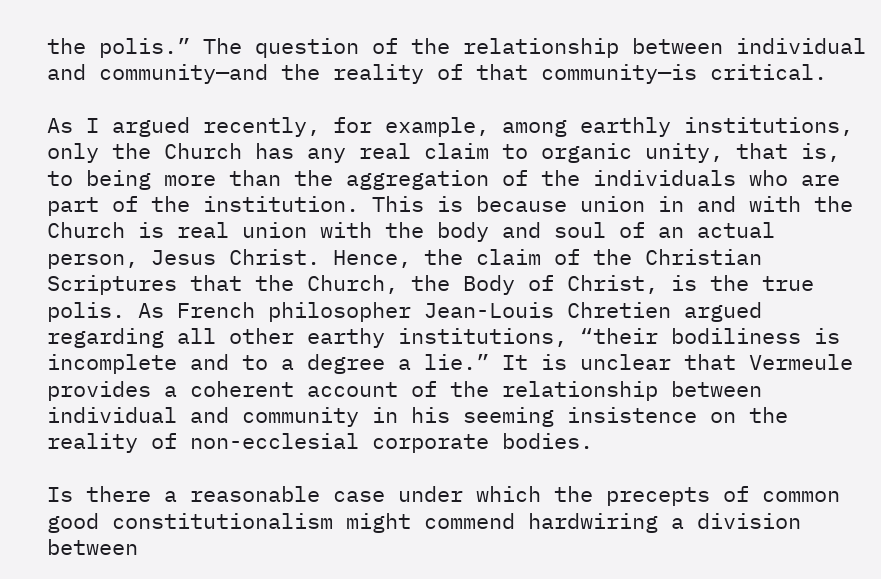the polis.” The question of the relationship between individual and community—and the reality of that community—is critical.

As I argued recently, for example, among earthly institutions, only the Church has any real claim to organic unity, that is, to being more than the aggregation of the individuals who are part of the institution. This is because union in and with the Church is real union with the body and soul of an actual person, Jesus Christ. Hence, the claim of the Christian Scriptures that the Church, the Body of Christ, is the true polis. As French philosopher Jean-Louis Chretien argued regarding all other earthy institutions, “their bodiliness is incomplete and to a degree a lie.” It is unclear that Vermeule provides a coherent account of the relationship between individual and community in his seeming insistence on the reality of non-ecclesial corporate bodies.

Is there a reasonable case under which the precepts of common good constitutionalism might commend hardwiring a division between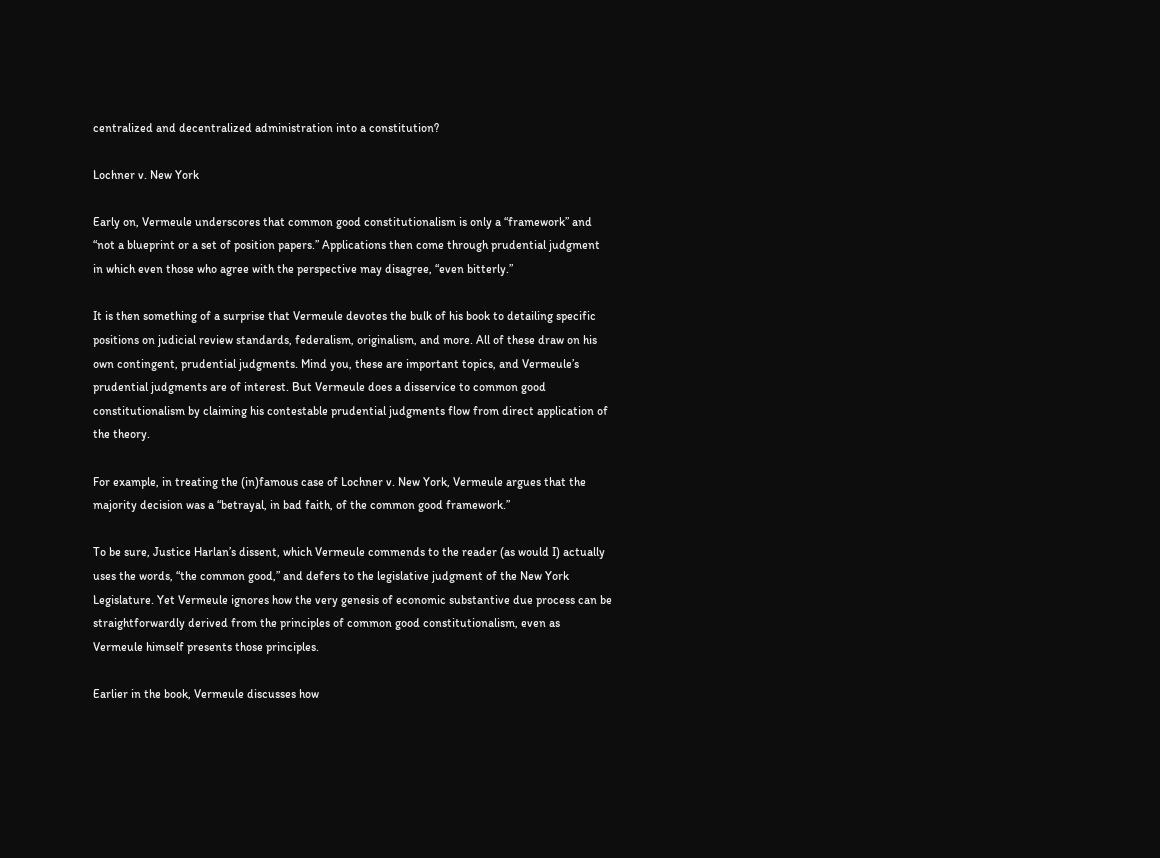centralized and decentralized administration into a constitution?

Lochner v. New York

Early on, Vermeule underscores that common good constitutionalism is only a “framework” and “not a blueprint or a set of position papers.” Applications then come through prudential judgment in which even those who agree with the perspective may disagree, “even bitterly.”

It is then something of a surprise that Vermeule devotes the bulk of his book to detailing specific positions on judicial review standards, federalism, originalism, and more. All of these draw on his own contingent, prudential judgments. Mind you, these are important topics, and Vermeule’s prudential judgments are of interest. But Vermeule does a disservice to common good constitutionalism by claiming his contestable prudential judgments flow from direct application of the theory.

For example, in treating the (in)famous case of Lochner v. New York, Vermeule argues that the majority decision was a “betrayal, in bad faith, of the common good framework.”

To be sure, Justice Harlan’s dissent, which Vermeule commends to the reader (as would I) actually uses the words, “the common good,” and defers to the legislative judgment of the New York Legislature. Yet Vermeule ignores how the very genesis of economic substantive due process can be straightforwardly derived from the principles of common good constitutionalism, even as Vermeule himself presents those principles.

Earlier in the book, Vermeule discusses how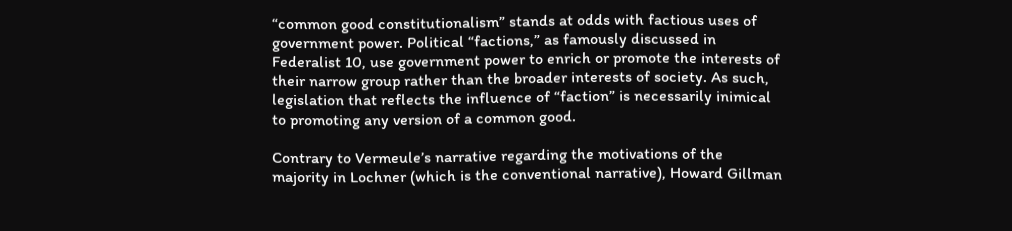“common good constitutionalism” stands at odds with factious uses of government power. Political “factions,” as famously discussed in Federalist 10, use government power to enrich or promote the interests of their narrow group rather than the broader interests of society. As such, legislation that reflects the influence of “faction” is necessarily inimical to promoting any version of a common good.

Contrary to Vermeule’s narrative regarding the motivations of the majority in Lochner (which is the conventional narrative), Howard Gillman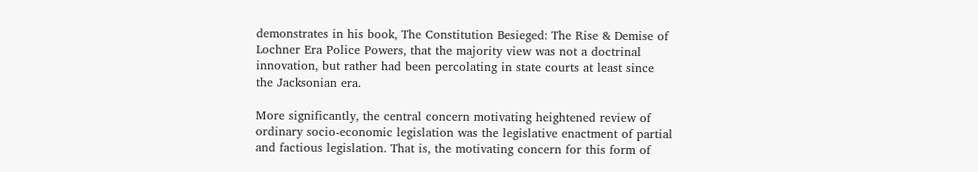demonstrates in his book, The Constitution Besieged: The Rise & Demise of Lochner Era Police Powers, that the majority view was not a doctrinal innovation, but rather had been percolating in state courts at least since the Jacksonian era.

More significantly, the central concern motivating heightened review of ordinary socio-economic legislation was the legislative enactment of partial and factious legislation. That is, the motivating concern for this form of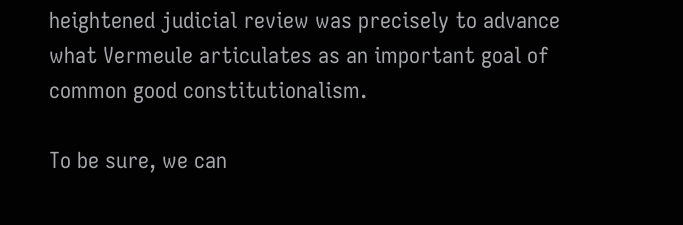heightened judicial review was precisely to advance what Vermeule articulates as an important goal of common good constitutionalism.

To be sure, we can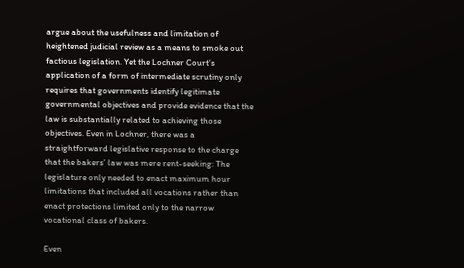argue about the usefulness and limitation of heightened judicial review as a means to smoke out factious legislation. Yet the Lochner Court’s application of a form of intermediate scrutiny only requires that governments identify legitimate governmental objectives and provide evidence that the law is substantially related to achieving those objectives. Even in Lochner, there was a straightforward legislative response to the charge that the bakers’ law was mere rent-seeking: The legislature only needed to enact maximum hour limitations that included all vocations rather than enact protections limited only to the narrow vocational class of bakers.

Even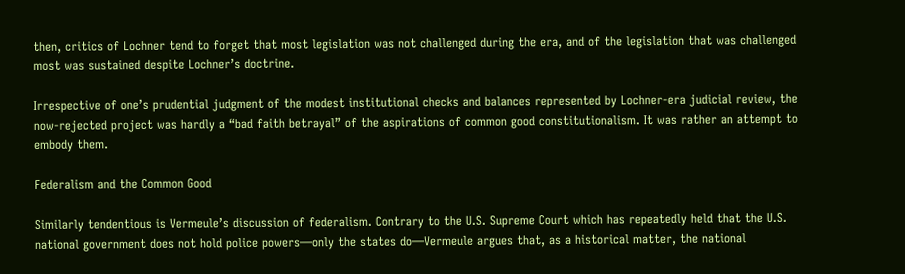then, critics of Lochner tend to forget that most legislation was not challenged during the era, and of the legislation that was challenged most was sustained despite Lochner’s doctrine.

Irrespective of one’s prudential judgment of the modest institutional checks and balances represented by Lochner-era judicial review, the now-rejected project was hardly a “bad faith betrayal” of the aspirations of common good constitutionalism. It was rather an attempt to embody them.

Federalism and the Common Good

Similarly tendentious is Vermeule’s discussion of federalism. Contrary to the U.S. Supreme Court which has repeatedly held that the U.S. national government does not hold police powers—only the states do—Vermeule argues that, as a historical matter, the national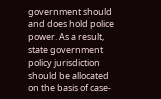government should and does hold police power. As a result, state government policy jurisdiction should be allocated on the basis of case-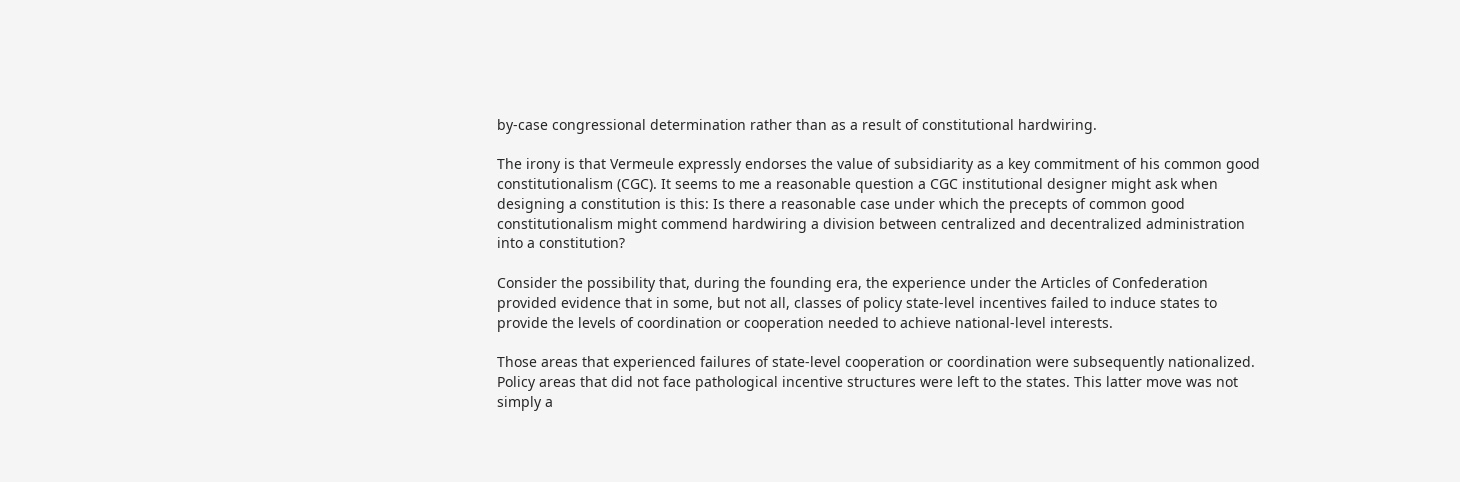by-case congressional determination rather than as a result of constitutional hardwiring.

The irony is that Vermeule expressly endorses the value of subsidiarity as a key commitment of his common good constitutionalism (CGC). It seems to me a reasonable question a CGC institutional designer might ask when designing a constitution is this: Is there a reasonable case under which the precepts of common good constitutionalism might commend hardwiring a division between centralized and decentralized administration into a constitution?

Consider the possibility that, during the founding era, the experience under the Articles of Confederation provided evidence that in some, but not all, classes of policy state-level incentives failed to induce states to provide the levels of coordination or cooperation needed to achieve national-level interests.

Those areas that experienced failures of state-level cooperation or coordination were subsequently nationalized. Policy areas that did not face pathological incentive structures were left to the states. This latter move was not simply a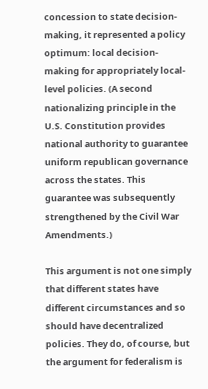concession to state decision-making, it represented a policy optimum: local decision-making for appropriately local-level policies. (A second nationalizing principle in the U.S. Constitution provides national authority to guarantee uniform republican governance across the states. This guarantee was subsequently strengthened by the Civil War Amendments.)

This argument is not one simply that different states have different circumstances and so should have decentralized policies. They do, of course, but the argument for federalism is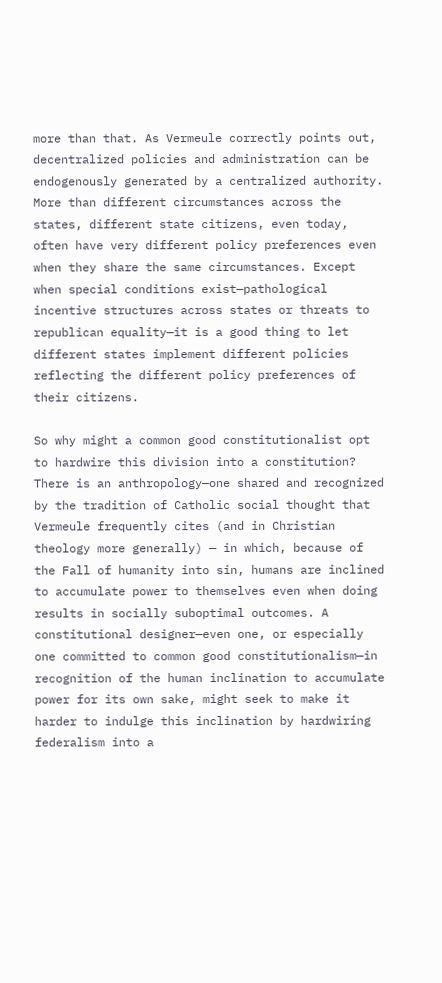more than that. As Vermeule correctly points out, decentralized policies and administration can be endogenously generated by a centralized authority. More than different circumstances across the states, different state citizens, even today, often have very different policy preferences even when they share the same circumstances. Except when special conditions exist—pathological incentive structures across states or threats to republican equality—it is a good thing to let different states implement different policies reflecting the different policy preferences of their citizens.

So why might a common good constitutionalist opt to hardwire this division into a constitution? There is an anthropology—one shared and recognized by the tradition of Catholic social thought that Vermeule frequently cites (and in Christian theology more generally) — in which, because of the Fall of humanity into sin, humans are inclined to accumulate power to themselves even when doing results in socially suboptimal outcomes. A constitutional designer—even one, or especially one committed to common good constitutionalism—in recognition of the human inclination to accumulate power for its own sake, might seek to make it harder to indulge this inclination by hardwiring federalism into a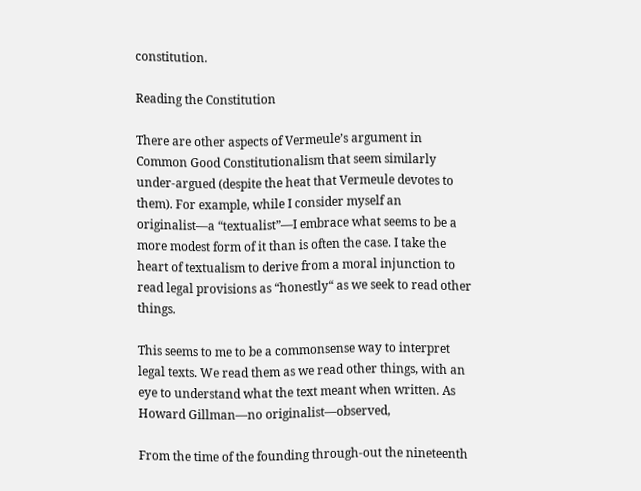constitution.

Reading the Constitution

There are other aspects of Vermeule’s argument in Common Good Constitutionalism that seem similarly under-argued (despite the heat that Vermeule devotes to them). For example, while I consider myself an originalist—a “textualist”—I embrace what seems to be a more modest form of it than is often the case. I take the heart of textualism to derive from a moral injunction to read legal provisions as “honestly“ as we seek to read other things.

This seems to me to be a commonsense way to interpret legal texts. We read them as we read other things, with an eye to understand what the text meant when written. As Howard Gillman—no originalist—observed,

From the time of the founding through-out the nineteenth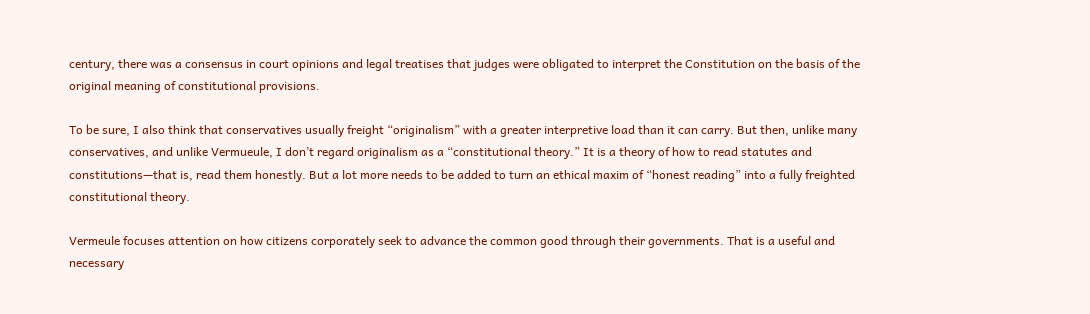century, there was a consensus in court opinions and legal treatises that judges were obligated to interpret the Constitution on the basis of the original meaning of constitutional provisions.

To be sure, I also think that conservatives usually freight “originalism” with a greater interpretive load than it can carry. But then, unlike many conservatives, and unlike Vermueule, I don’t regard originalism as a “constitutional theory.” It is a theory of how to read statutes and constitutions—that is, read them honestly. But a lot more needs to be added to turn an ethical maxim of “honest reading” into a fully freighted constitutional theory.

Vermeule focuses attention on how citizens corporately seek to advance the common good through their governments. That is a useful and necessary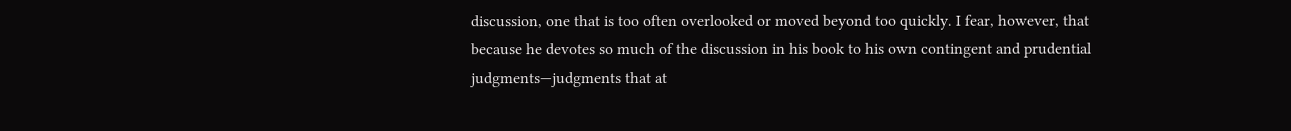discussion, one that is too often overlooked or moved beyond too quickly. I fear, however, that because he devotes so much of the discussion in his book to his own contingent and prudential judgments—judgments that at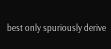best only spuriously derive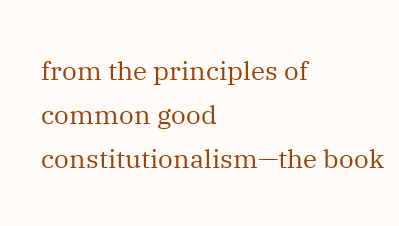from the principles of common good constitutionalism—the book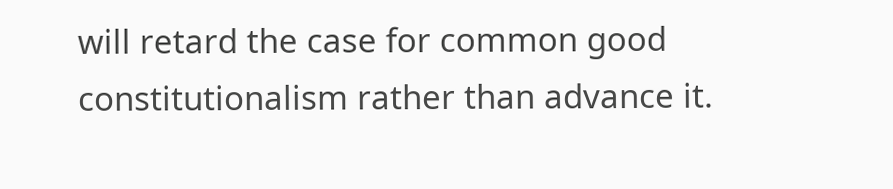will retard the case for common good constitutionalism rather than advance it.